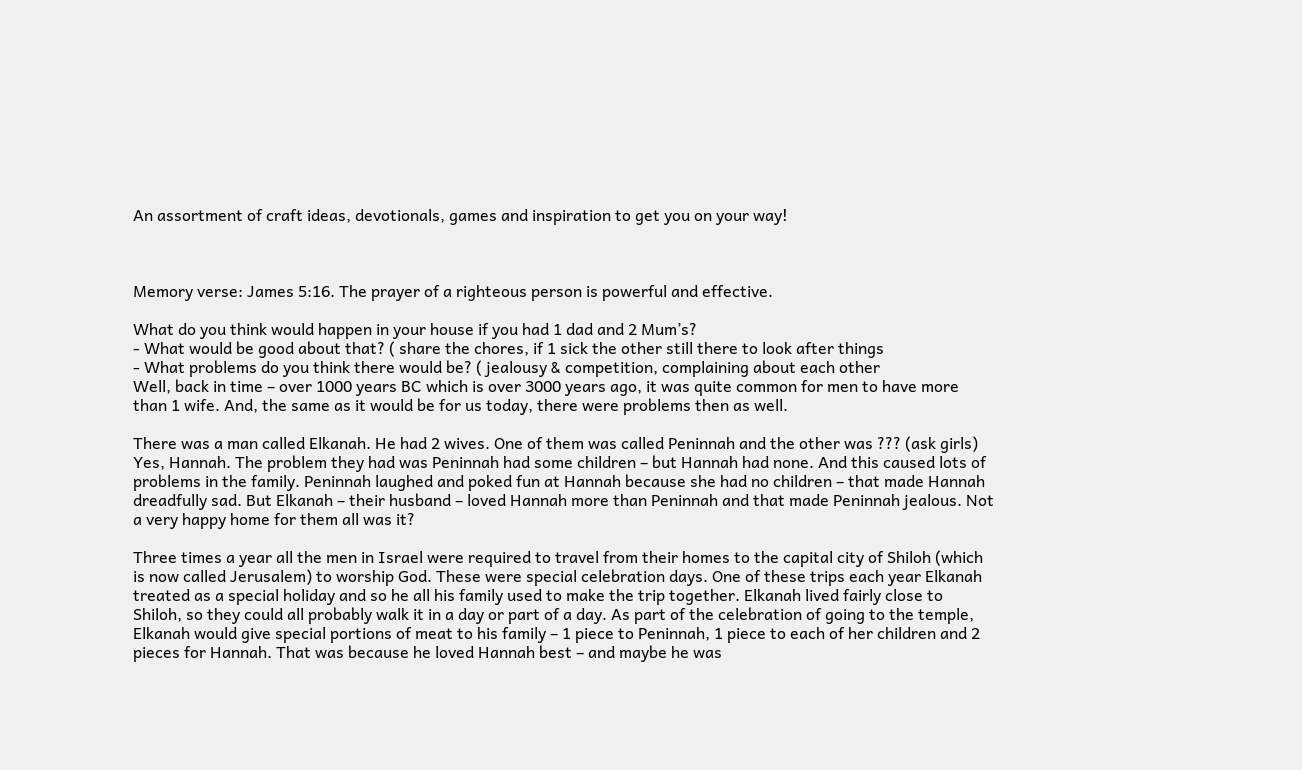An assortment of craft ideas, devotionals, games and inspiration to get you on your way!



Memory verse: James 5:16. The prayer of a righteous person is powerful and effective.

What do you think would happen in your house if you had 1 dad and 2 Mum’s?
- What would be good about that? ( share the chores, if 1 sick the other still there to look after things
- What problems do you think there would be? ( jealousy & competition, complaining about each other
Well, back in time – over 1000 years BC which is over 3000 years ago, it was quite common for men to have more than 1 wife. And, the same as it would be for us today, there were problems then as well.

There was a man called Elkanah. He had 2 wives. One of them was called Peninnah and the other was ??? (ask girls) Yes, Hannah. The problem they had was Peninnah had some children – but Hannah had none. And this caused lots of problems in the family. Peninnah laughed and poked fun at Hannah because she had no children – that made Hannah dreadfully sad. But Elkanah – their husband – loved Hannah more than Peninnah and that made Peninnah jealous. Not a very happy home for them all was it?

Three times a year all the men in Israel were required to travel from their homes to the capital city of Shiloh (which is now called Jerusalem) to worship God. These were special celebration days. One of these trips each year Elkanah treated as a special holiday and so he all his family used to make the trip together. Elkanah lived fairly close to Shiloh, so they could all probably walk it in a day or part of a day. As part of the celebration of going to the temple, Elkanah would give special portions of meat to his family – 1 piece to Peninnah, 1 piece to each of her children and 2 pieces for Hannah. That was because he loved Hannah best – and maybe he was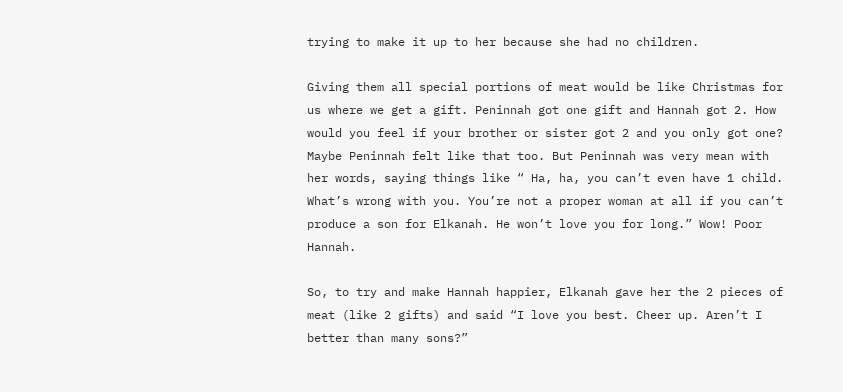trying to make it up to her because she had no children.

Giving them all special portions of meat would be like Christmas for us where we get a gift. Peninnah got one gift and Hannah got 2. How would you feel if your brother or sister got 2 and you only got one? Maybe Peninnah felt like that too. But Peninnah was very mean with her words, saying things like “ Ha, ha, you can’t even have 1 child. What’s wrong with you. You’re not a proper woman at all if you can’t produce a son for Elkanah. He won’t love you for long.” Wow! Poor Hannah.

So, to try and make Hannah happier, Elkanah gave her the 2 pieces of meat (like 2 gifts) and said “I love you best. Cheer up. Aren’t I better than many sons?”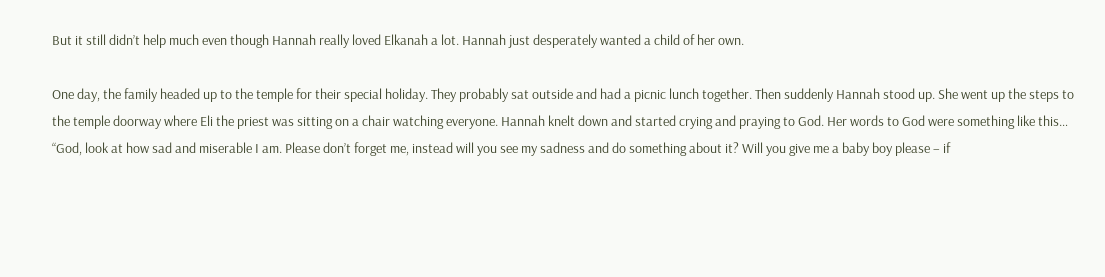But it still didn’t help much even though Hannah really loved Elkanah a lot. Hannah just desperately wanted a child of her own.

One day, the family headed up to the temple for their special holiday. They probably sat outside and had a picnic lunch together. Then suddenly Hannah stood up. She went up the steps to the temple doorway where Eli the priest was sitting on a chair watching everyone. Hannah knelt down and started crying and praying to God. Her words to God were something like this… “God, look at how sad and miserable I am. Please don’t forget me, instead will you see my sadness and do something about it? Will you give me a baby boy please – if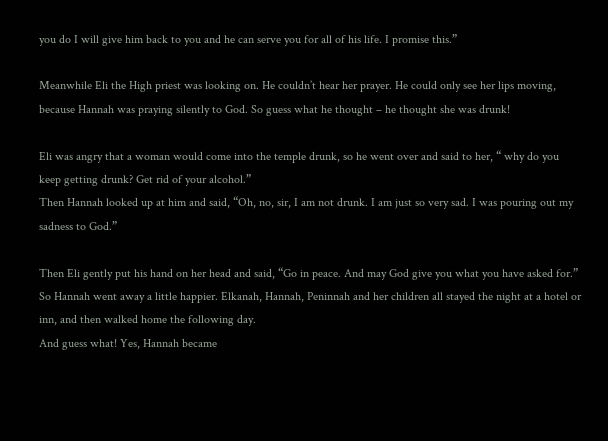you do I will give him back to you and he can serve you for all of his life. I promise this.”

Meanwhile Eli the High priest was looking on. He couldn’t hear her prayer. He could only see her lips moving, because Hannah was praying silently to God. So guess what he thought – he thought she was drunk!

Eli was angry that a woman would come into the temple drunk, so he went over and said to her, “ why do you keep getting drunk? Get rid of your alcohol.”
Then Hannah looked up at him and said, “Oh, no, sir, I am not drunk. I am just so very sad. I was pouring out my sadness to God.”

Then Eli gently put his hand on her head and said, “Go in peace. And may God give you what you have asked for.” So Hannah went away a little happier. Elkanah, Hannah, Peninnah and her children all stayed the night at a hotel or inn, and then walked home the following day.
And guess what! Yes, Hannah became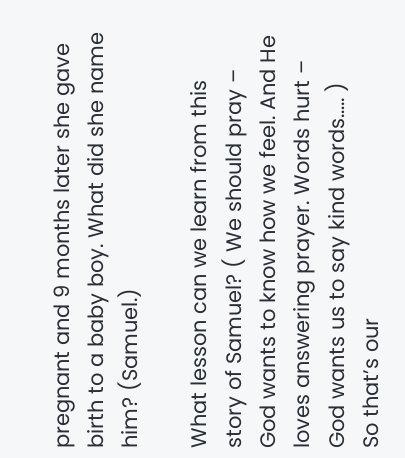pregnant and 9 months later she gave birth to a baby boy. What did she name him? (Samuel.)

What lesson can we learn from this story of Samuel? ( We should pray – God wants to know how we feel. And He loves answering prayer. Words hurt – God wants us to say kind words….. )
So that’s our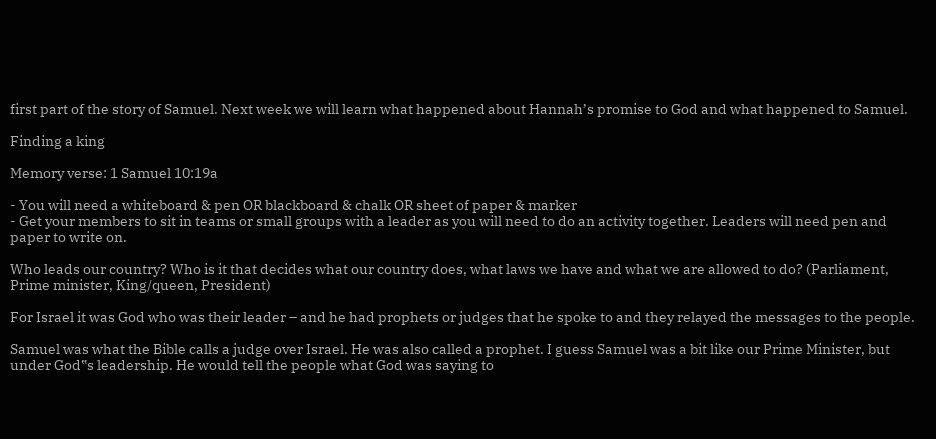first part of the story of Samuel. Next week we will learn what happened about Hannah’s promise to God and what happened to Samuel.

Finding a king

Memory verse: 1 Samuel 10:19a

- You will need a whiteboard & pen OR blackboard & chalk OR sheet of paper & marker
- Get your members to sit in teams or small groups with a leader as you will need to do an activity together. Leaders will need pen and paper to write on.

Who leads our country? Who is it that decides what our country does, what laws we have and what we are allowed to do? (Parliament, Prime minister, King/queen, President)

For Israel it was God who was their leader – and he had prophets or judges that he spoke to and they relayed the messages to the people.

Samuel was what the Bible calls a judge over Israel. He was also called a prophet. I guess Samuel was a bit like our Prime Minister, but under God‟s leadership. He would tell the people what God was saying to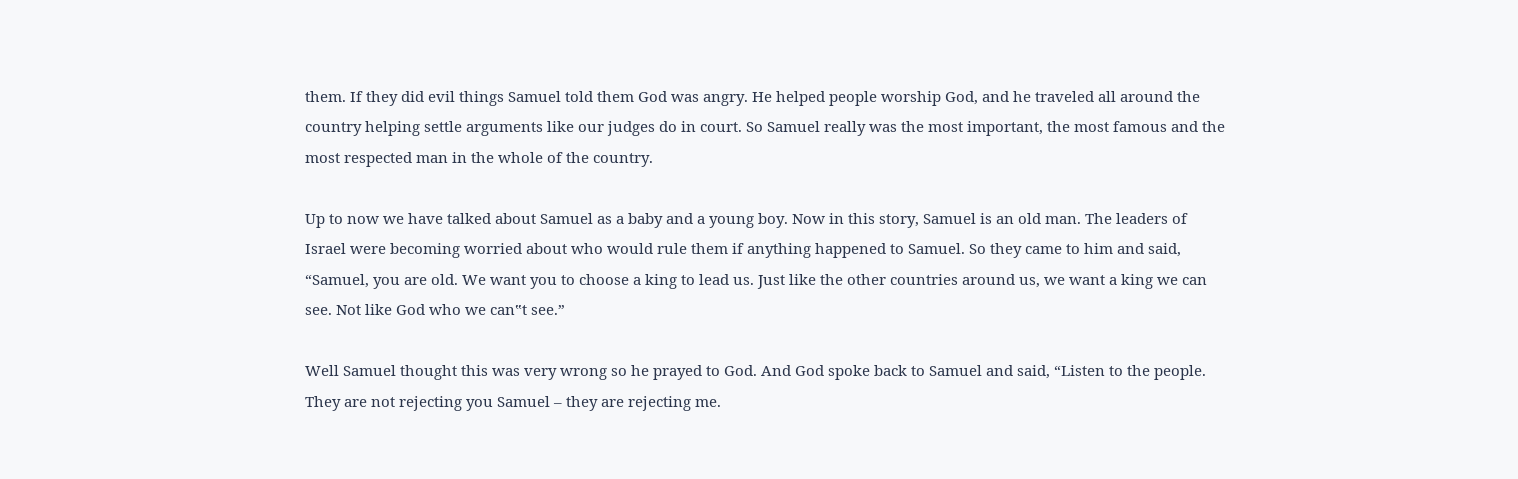them. If they did evil things Samuel told them God was angry. He helped people worship God, and he traveled all around the country helping settle arguments like our judges do in court. So Samuel really was the most important, the most famous and the most respected man in the whole of the country.

Up to now we have talked about Samuel as a baby and a young boy. Now in this story, Samuel is an old man. The leaders of Israel were becoming worried about who would rule them if anything happened to Samuel. So they came to him and said, “Samuel, you are old. We want you to choose a king to lead us. Just like the other countries around us, we want a king we can see. Not like God who we can‟t see.”

Well Samuel thought this was very wrong so he prayed to God. And God spoke back to Samuel and said, “Listen to the people. They are not rejecting you Samuel – they are rejecting me.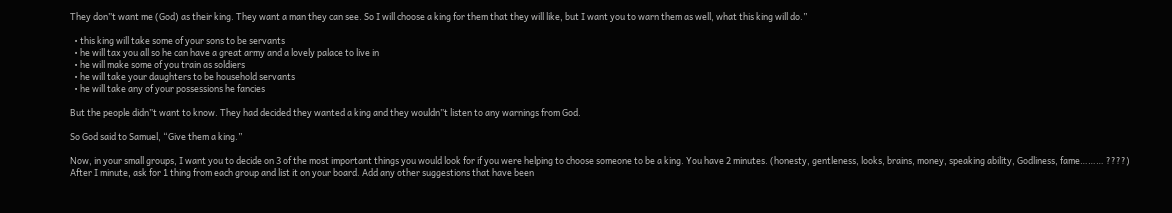They don‟t want me (God) as their king. They want a man they can see. So I will choose a king for them that they will like, but I want you to warn them as well, what this king will do.”

  • this king will take some of your sons to be servants
  • he will tax you all so he can have a great army and a lovely palace to live in
  • he will make some of you train as soldiers
  • he will take your daughters to be household servants
  • he will take any of your possessions he fancies

But the people didn‟t want to know. They had decided they wanted a king and they wouldn‟t listen to any warnings from God.

So God said to Samuel, “Give them a king.”

Now, in your small groups, I want you to decide on 3 of the most important things you would look for if you were helping to choose someone to be a king. You have 2 minutes. (honesty, gentleness, looks, brains, money, speaking ability, Godliness, fame……… ????)
After I minute, ask for 1 thing from each group and list it on your board. Add any other suggestions that have been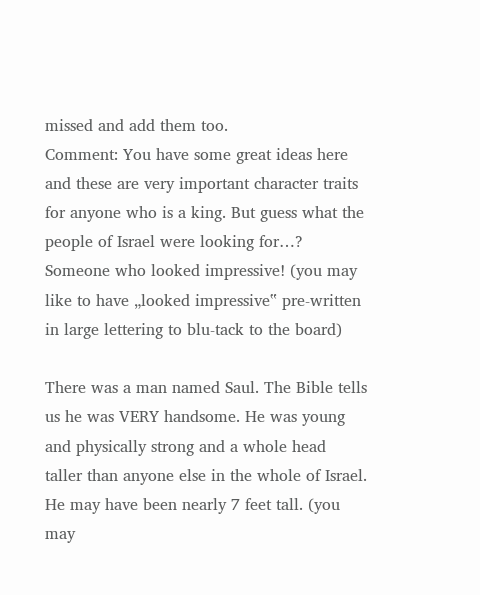missed and add them too.
Comment: You have some great ideas here and these are very important character traits for anyone who is a king. But guess what the people of Israel were looking for…? Someone who looked impressive! (you may like to have „looked impressive‟ pre-written in large lettering to blu-tack to the board)

There was a man named Saul. The Bible tells us he was VERY handsome. He was young and physically strong and a whole head taller than anyone else in the whole of Israel. He may have been nearly 7 feet tall. (you may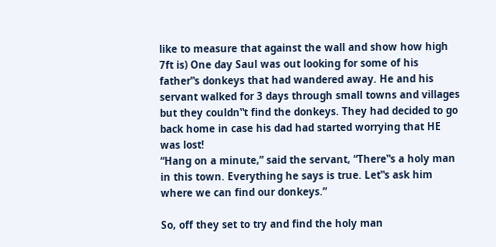like to measure that against the wall and show how high 7ft is) One day Saul was out looking for some of his father‟s donkeys that had wandered away. He and his servant walked for 3 days through small towns and villages but they couldn‟t find the donkeys. They had decided to go back home in case his dad had started worrying that HE was lost!
“Hang on a minute,” said the servant, “There‟s a holy man in this town. Everything he says is true. Let‟s ask him where we can find our donkeys.”

So, off they set to try and find the holy man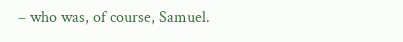– who was, of course, Samuel.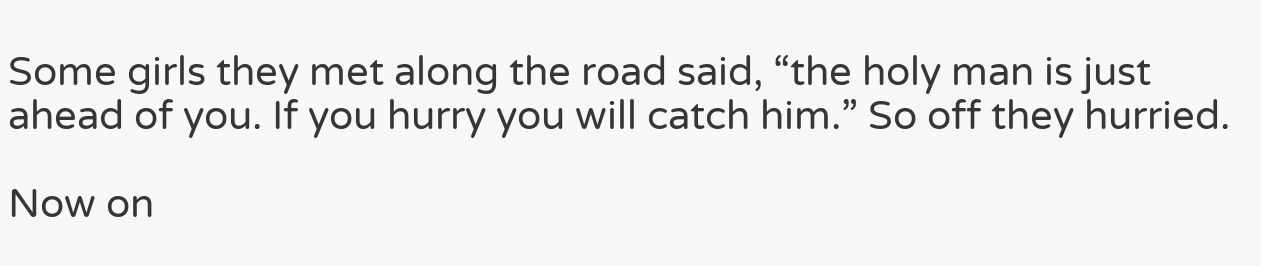Some girls they met along the road said, “the holy man is just ahead of you. If you hurry you will catch him.” So off they hurried.

Now on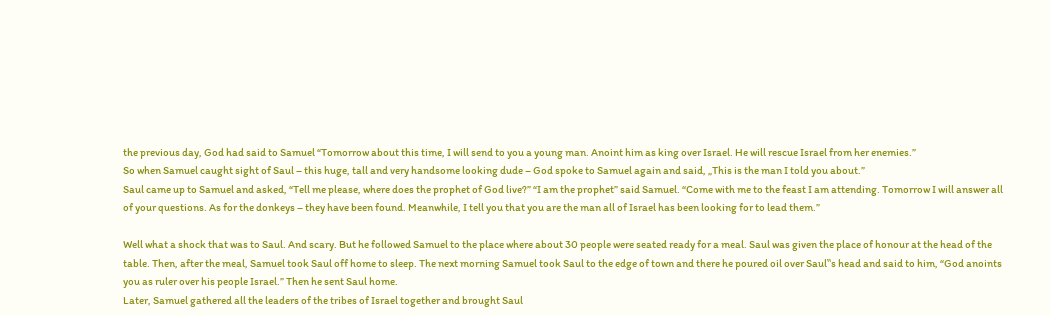the previous day, God had said to Samuel “Tomorrow about this time, I will send to you a young man. Anoint him as king over Israel. He will rescue Israel from her enemies.”
So when Samuel caught sight of Saul – this huge, tall and very handsome looking dude – God spoke to Samuel again and said, „This is the man I told you about.”
Saul came up to Samuel and asked, “Tell me please, where does the prophet of God live?” “I am the prophet” said Samuel. “Come with me to the feast I am attending. Tomorrow I will answer all of your questions. As for the donkeys – they have been found. Meanwhile, I tell you that you are the man all of Israel has been looking for to lead them.”

Well what a shock that was to Saul. And scary. But he followed Samuel to the place where about 30 people were seated ready for a meal. Saul was given the place of honour at the head of the table. Then, after the meal, Samuel took Saul off home to sleep. The next morning Samuel took Saul to the edge of town and there he poured oil over Saul‟s head and said to him, “God anoints you as ruler over his people Israel.” Then he sent Saul home.
Later, Samuel gathered all the leaders of the tribes of Israel together and brought Saul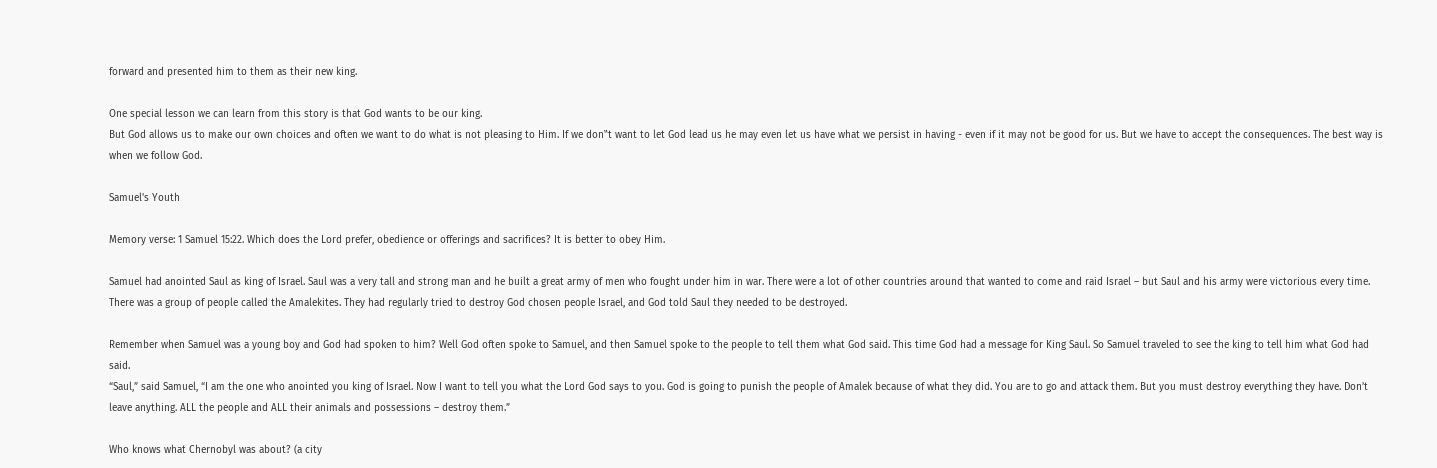forward and presented him to them as their new king.

One special lesson we can learn from this story is that God wants to be our king.
But God allows us to make our own choices and often we want to do what is not pleasing to Him. If we don‟t want to let God lead us he may even let us have what we persist in having - even if it may not be good for us. But we have to accept the consequences. The best way is when we follow God.

Samuel's Youth

Memory verse: 1 Samuel 15:22. Which does the Lord prefer, obedience or offerings and sacrifices? It is better to obey Him.

Samuel had anointed Saul as king of Israel. Saul was a very tall and strong man and he built a great army of men who fought under him in war. There were a lot of other countries around that wanted to come and raid Israel – but Saul and his army were victorious every time. There was a group of people called the Amalekites. They had regularly tried to destroy God chosen people Israel, and God told Saul they needed to be destroyed.

Remember when Samuel was a young boy and God had spoken to him? Well God often spoke to Samuel, and then Samuel spoke to the people to tell them what God said. This time God had a message for King Saul. So Samuel traveled to see the king to tell him what God had said.
“Saul,” said Samuel, “I am the one who anointed you king of Israel. Now I want to tell you what the Lord God says to you. God is going to punish the people of Amalek because of what they did. You are to go and attack them. But you must destroy everything they have. Don’t leave anything. ALL the people and ALL their animals and possessions – destroy them.”

Who knows what Chernobyl was about? (a city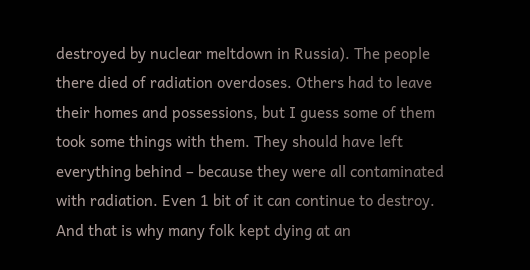destroyed by nuclear meltdown in Russia). The people there died of radiation overdoses. Others had to leave their homes and possessions, but I guess some of them took some things with them. They should have left everything behind – because they were all contaminated with radiation. Even 1 bit of it can continue to destroy. And that is why many folk kept dying at an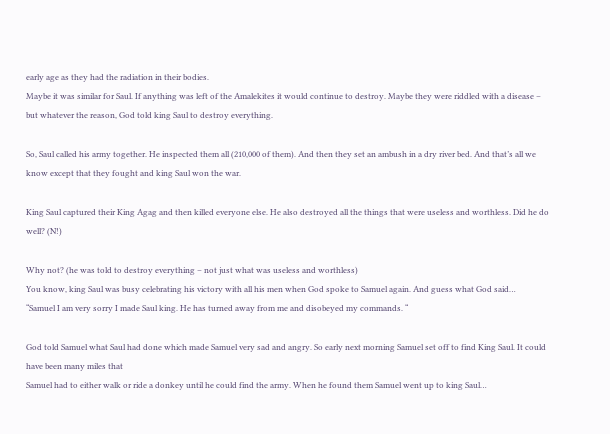early age as they had the radiation in their bodies.
Maybe it was similar for Saul. If anything was left of the Amalekites it would continue to destroy. Maybe they were riddled with a disease – but whatever the reason, God told king Saul to destroy everything.

So, Saul called his army together. He inspected them all (210,000 of them). And then they set an ambush in a dry river bed. And that’s all we know except that they fought and king Saul won the war.

King Saul captured their King Agag and then killed everyone else. He also destroyed all the things that were useless and worthless. Did he do well? (N!)

Why not? (he was told to destroy everything – not just what was useless and worthless)
You know, king Saul was busy celebrating his victory with all his men when God spoke to Samuel again. And guess what God said…
“Samuel I am very sorry I made Saul king. He has turned away from me and disobeyed my commands. “

God told Samuel what Saul had done which made Samuel very sad and angry. So early next morning Samuel set off to find King Saul. It could have been many miles that
Samuel had to either walk or ride a donkey until he could find the army. When he found them Samuel went up to king Saul…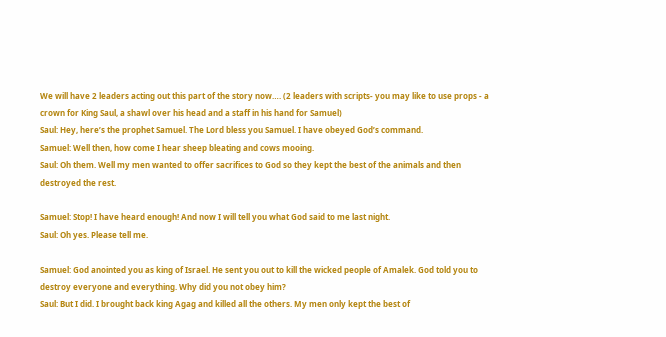We will have 2 leaders acting out this part of the story now…. (2 leaders with scripts- you may like to use props - a crown for King Saul, a shawl over his head and a staff in his hand for Samuel)
Saul: Hey, here’s the prophet Samuel. The Lord bless you Samuel. I have obeyed God’s command.
Samuel: Well then, how come I hear sheep bleating and cows mooing.
Saul: Oh them. Well my men wanted to offer sacrifices to God so they kept the best of the animals and then destroyed the rest.

Samuel: Stop! I have heard enough! And now I will tell you what God said to me last night.
Saul: Oh yes. Please tell me.

Samuel: God anointed you as king of Israel. He sent you out to kill the wicked people of Amalek. God told you to destroy everyone and everything. Why did you not obey him?
Saul: But I did. I brought back king Agag and killed all the others. My men only kept the best of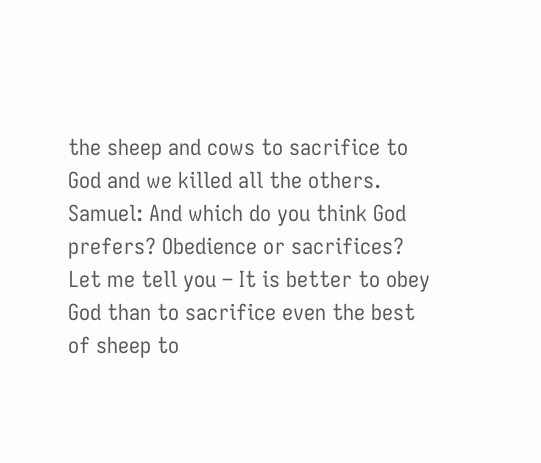the sheep and cows to sacrifice to God and we killed all the others.
Samuel: And which do you think God prefers? Obedience or sacrifices? Let me tell you – It is better to obey God than to sacrifice even the best of sheep to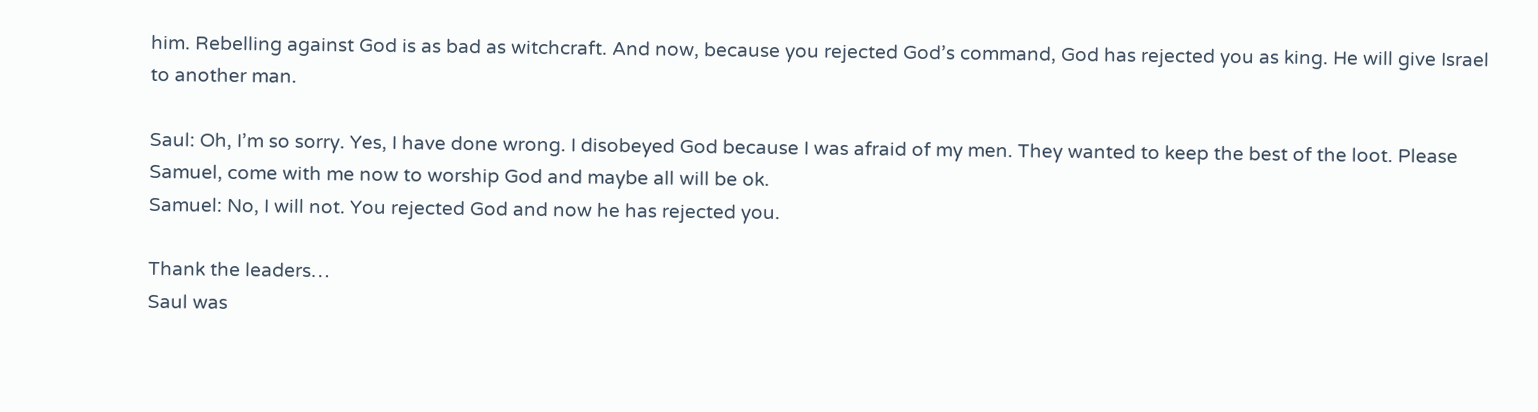him. Rebelling against God is as bad as witchcraft. And now, because you rejected God’s command, God has rejected you as king. He will give Israel to another man.

Saul: Oh, I’m so sorry. Yes, I have done wrong. I disobeyed God because I was afraid of my men. They wanted to keep the best of the loot. Please Samuel, come with me now to worship God and maybe all will be ok.
Samuel: No, I will not. You rejected God and now he has rejected you.

Thank the leaders…
Saul was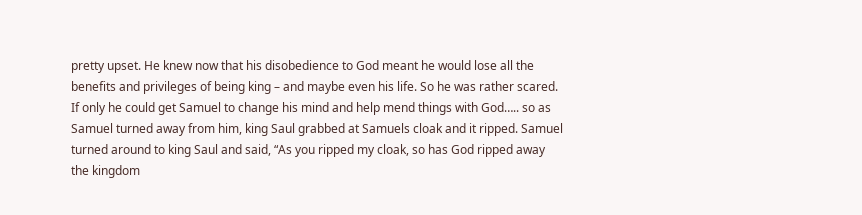pretty upset. He knew now that his disobedience to God meant he would lose all the benefits and privileges of being king – and maybe even his life. So he was rather scared. If only he could get Samuel to change his mind and help mend things with God….. so as Samuel turned away from him, king Saul grabbed at Samuels cloak and it ripped. Samuel turned around to king Saul and said, “As you ripped my cloak, so has God ripped away the kingdom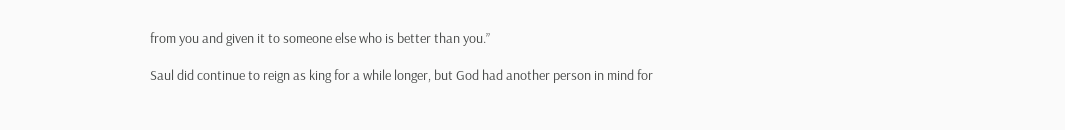from you and given it to someone else who is better than you.”

Saul did continue to reign as king for a while longer, but God had another person in mind for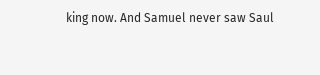king now. And Samuel never saw Saul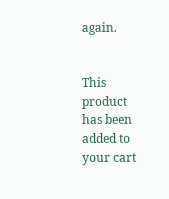again.


This product has been added to your cart